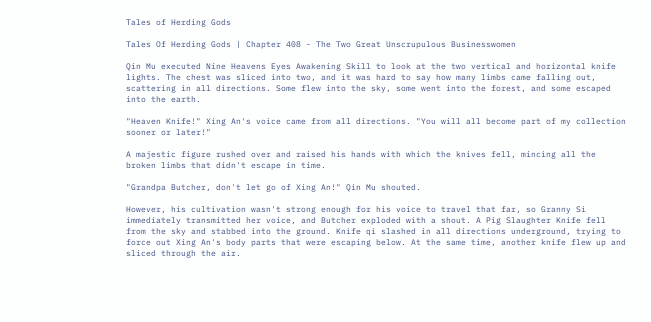Tales of Herding Gods

Tales Of Herding Gods | Chapter 408 - The Two Great Unscrupulous Businesswomen

Qin Mu executed Nine Heavens Eyes Awakening Skill to look at the two vertical and horizontal knife lights. The chest was sliced into two, and it was hard to say how many limbs came falling out, scattering in all directions. Some flew into the sky, some went into the forest, and some escaped into the earth.

"Heaven Knife!" Xing An's voice came from all directions. "You will all become part of my collection sooner or later!"

A majestic figure rushed over and raised his hands with which the knives fell, mincing all the broken limbs that didn't escape in time.

"Grandpa Butcher, don't let go of Xing An!" Qin Mu shouted.

However, his cultivation wasn't strong enough for his voice to travel that far, so Granny Si immediately transmitted her voice, and Butcher exploded with a shout. A Pig Slaughter Knife fell from the sky and stabbed into the ground. Knife qi slashed in all directions underground, trying to force out Xing An's body parts that were escaping below. At the same time, another knife flew up and sliced through the air.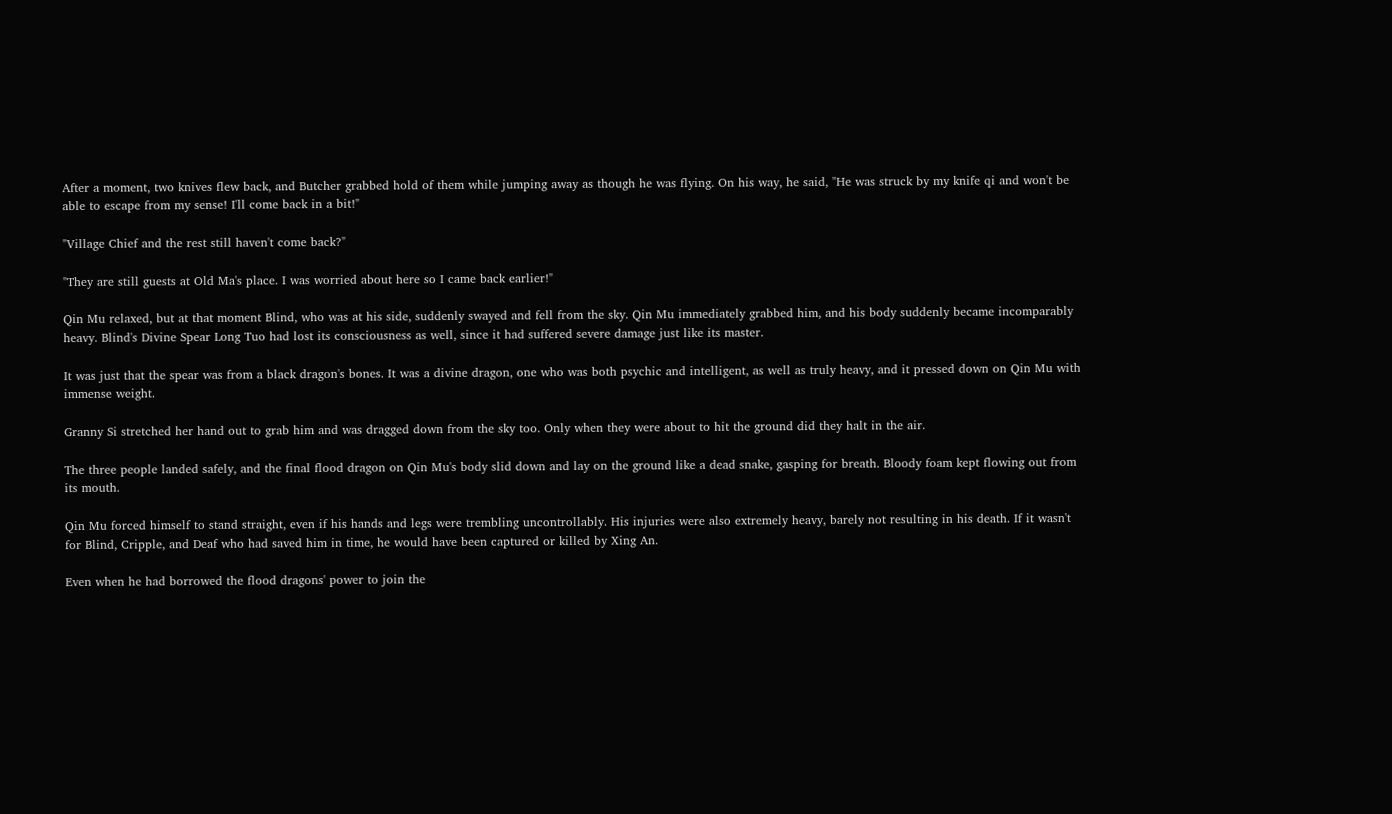After a moment, two knives flew back, and Butcher grabbed hold of them while jumping away as though he was flying. On his way, he said, "He was struck by my knife qi and won't be able to escape from my sense! I'll come back in a bit!"

"Village Chief and the rest still haven't come back?"

"They are still guests at Old Ma's place. I was worried about here so I came back earlier!"

Qin Mu relaxed, but at that moment Blind, who was at his side, suddenly swayed and fell from the sky. Qin Mu immediately grabbed him, and his body suddenly became incomparably heavy. Blind's Divine Spear Long Tuo had lost its consciousness as well, since it had suffered severe damage just like its master.

It was just that the spear was from a black dragon's bones. It was a divine dragon, one who was both psychic and intelligent, as well as truly heavy, and it pressed down on Qin Mu with immense weight.

Granny Si stretched her hand out to grab him and was dragged down from the sky too. Only when they were about to hit the ground did they halt in the air.

The three people landed safely, and the final flood dragon on Qin Mu's body slid down and lay on the ground like a dead snake, gasping for breath. Bloody foam kept flowing out from its mouth.

Qin Mu forced himself to stand straight, even if his hands and legs were trembling uncontrollably. His injuries were also extremely heavy, barely not resulting in his death. If it wasn't for Blind, Cripple, and Deaf who had saved him in time, he would have been captured or killed by Xing An.

Even when he had borrowed the flood dragons' power to join the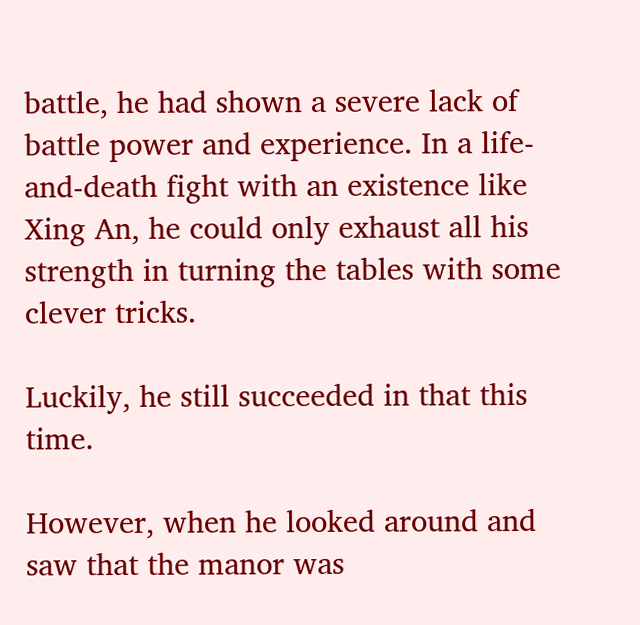battle, he had shown a severe lack of battle power and experience. In a life-and-death fight with an existence like Xing An, he could only exhaust all his strength in turning the tables with some clever tricks.

Luckily, he still succeeded in that this time.

However, when he looked around and saw that the manor was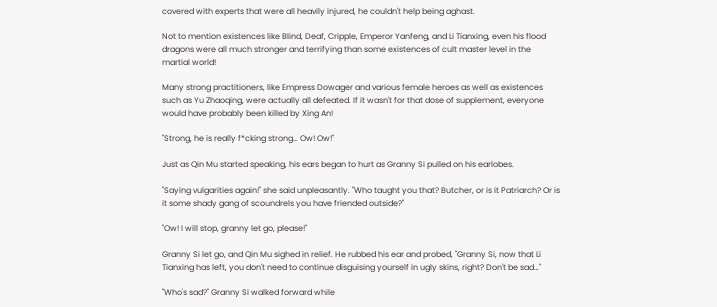covered with experts that were all heavily injured, he couldn't help being aghast.

Not to mention existences like Blind, Deaf, Cripple, Emperor Yanfeng, and Li Tianxing, even his flood dragons were all much stronger and terrifying than some existences of cult master level in the martial world!

Many strong practitioners, like Empress Dowager and various female heroes as well as existences such as Yu Zhaoqing, were actually all defeated. If it wasn't for that dose of supplement, everyone would have probably been killed by Xing An!

"Strong, he is really f*cking strong… Ow! Ow!"

Just as Qin Mu started speaking, his ears began to hurt as Granny Si pulled on his earlobes.

"Saying vulgarities again!" she said unpleasantly. "Who taught you that? Butcher, or is it Patriarch? Or is it some shady gang of scoundrels you have friended outside?"

"Ow! I will stop, granny let go, please!"

Granny Si let go, and Qin Mu sighed in relief. He rubbed his ear and probed, "Granny Si, now that Li Tianxing has left, you don't need to continue disguising yourself in ugly skins, right? Don't be sad…"

"Who's sad?" Granny Si walked forward while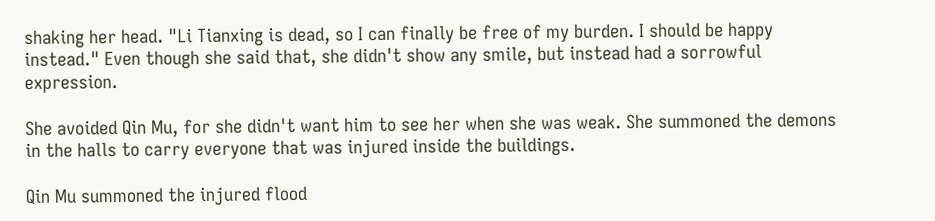shaking her head. "Li Tianxing is dead, so I can finally be free of my burden. I should be happy instead." Even though she said that, she didn't show any smile, but instead had a sorrowful expression.

She avoided Qin Mu, for she didn't want him to see her when she was weak. She summoned the demons in the halls to carry everyone that was injured inside the buildings.

Qin Mu summoned the injured flood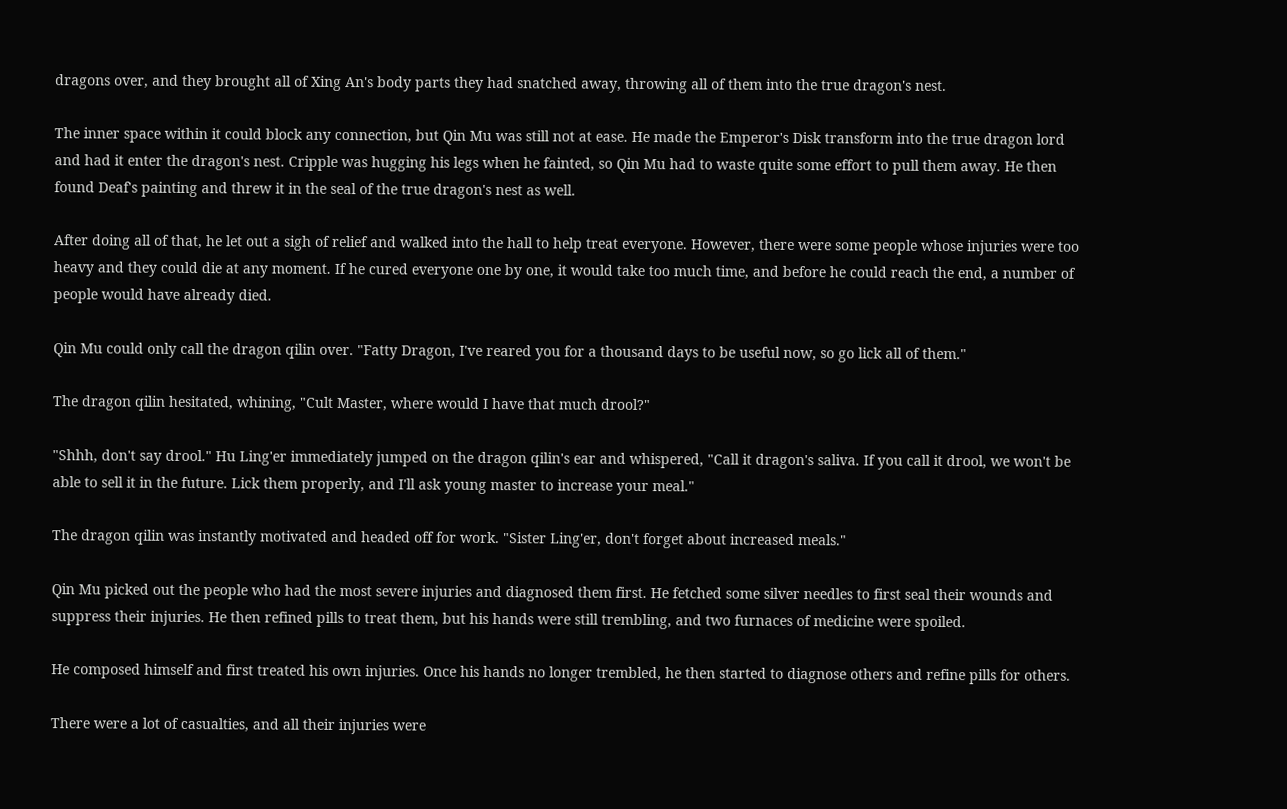dragons over, and they brought all of Xing An's body parts they had snatched away, throwing all of them into the true dragon's nest.

The inner space within it could block any connection, but Qin Mu was still not at ease. He made the Emperor's Disk transform into the true dragon lord and had it enter the dragon's nest. Cripple was hugging his legs when he fainted, so Qin Mu had to waste quite some effort to pull them away. He then found Deaf's painting and threw it in the seal of the true dragon's nest as well.

After doing all of that, he let out a sigh of relief and walked into the hall to help treat everyone. However, there were some people whose injuries were too heavy and they could die at any moment. If he cured everyone one by one, it would take too much time, and before he could reach the end, a number of people would have already died.

Qin Mu could only call the dragon qilin over. "Fatty Dragon, I've reared you for a thousand days to be useful now, so go lick all of them."

The dragon qilin hesitated, whining, "Cult Master, where would I have that much drool?"

"Shhh, don't say drool." Hu Ling'er immediately jumped on the dragon qilin's ear and whispered, "Call it dragon's saliva. If you call it drool, we won't be able to sell it in the future. Lick them properly, and I'll ask young master to increase your meal."

The dragon qilin was instantly motivated and headed off for work. "Sister Ling'er, don't forget about increased meals."

Qin Mu picked out the people who had the most severe injuries and diagnosed them first. He fetched some silver needles to first seal their wounds and suppress their injuries. He then refined pills to treat them, but his hands were still trembling, and two furnaces of medicine were spoiled.

He composed himself and first treated his own injuries. Once his hands no longer trembled, he then started to diagnose others and refine pills for others.

There were a lot of casualties, and all their injuries were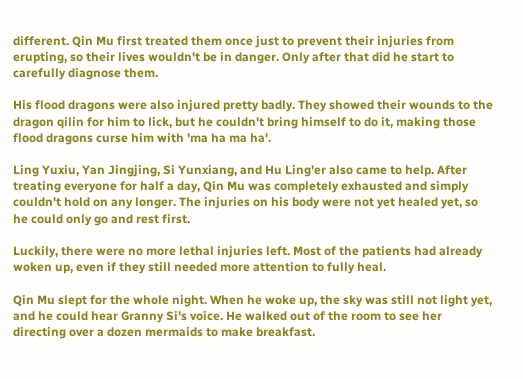different. Qin Mu first treated them once just to prevent their injuries from erupting, so their lives wouldn't be in danger. Only after that did he start to carefully diagnose them.

His flood dragons were also injured pretty badly. They showed their wounds to the dragon qilin for him to lick, but he couldn't bring himself to do it, making those flood dragons curse him with 'ma ha ma ha'.

Ling Yuxiu, Yan Jingjing, Si Yunxiang, and Hu Ling'er also came to help. After treating everyone for half a day, Qin Mu was completely exhausted and simply couldn't hold on any longer. The injuries on his body were not yet healed yet, so he could only go and rest first.

Luckily, there were no more lethal injuries left. Most of the patients had already woken up, even if they still needed more attention to fully heal.

Qin Mu slept for the whole night. When he woke up, the sky was still not light yet, and he could hear Granny Si's voice. He walked out of the room to see her directing over a dozen mermaids to make breakfast.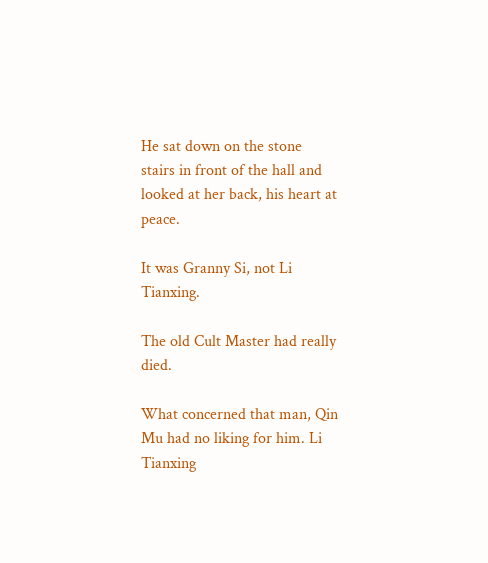He sat down on the stone stairs in front of the hall and looked at her back, his heart at peace.

It was Granny Si, not Li Tianxing.

The old Cult Master had really died.

What concerned that man, Qin Mu had no liking for him. Li Tianxing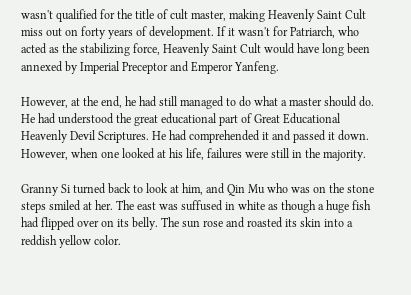wasn't qualified for the title of cult master, making Heavenly Saint Cult miss out on forty years of development. If it wasn't for Patriarch, who acted as the stabilizing force, Heavenly Saint Cult would have long been annexed by Imperial Preceptor and Emperor Yanfeng.

However, at the end, he had still managed to do what a master should do. He had understood the great educational part of Great Educational Heavenly Devil Scriptures. He had comprehended it and passed it down. However, when one looked at his life, failures were still in the majority.

Granny Si turned back to look at him, and Qin Mu who was on the stone steps smiled at her. The east was suffused in white as though a huge fish had flipped over on its belly. The sun rose and roasted its skin into a reddish yellow color.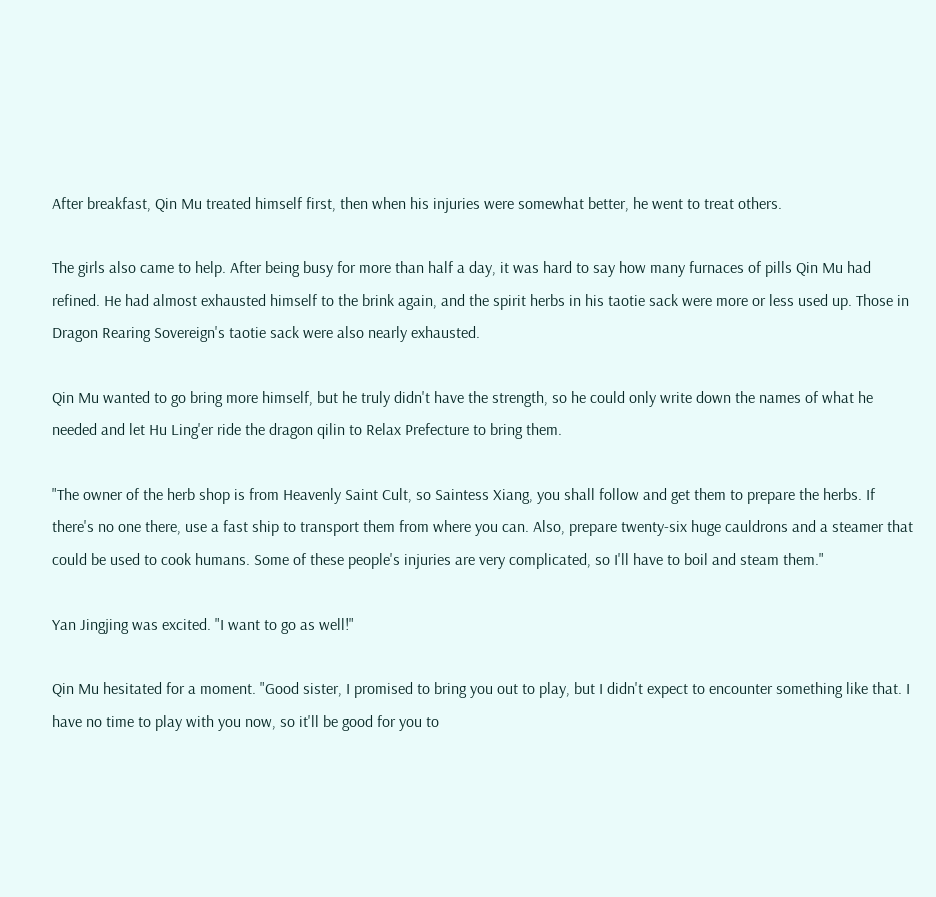After breakfast, Qin Mu treated himself first, then when his injuries were somewhat better, he went to treat others.

The girls also came to help. After being busy for more than half a day, it was hard to say how many furnaces of pills Qin Mu had refined. He had almost exhausted himself to the brink again, and the spirit herbs in his taotie sack were more or less used up. Those in Dragon Rearing Sovereign's taotie sack were also nearly exhausted.

Qin Mu wanted to go bring more himself, but he truly didn't have the strength, so he could only write down the names of what he needed and let Hu Ling'er ride the dragon qilin to Relax Prefecture to bring them.

"The owner of the herb shop is from Heavenly Saint Cult, so Saintess Xiang, you shall follow and get them to prepare the herbs. If there's no one there, use a fast ship to transport them from where you can. Also, prepare twenty-six huge cauldrons and a steamer that could be used to cook humans. Some of these people's injuries are very complicated, so I'll have to boil and steam them."

Yan Jingjing was excited. "I want to go as well!"

Qin Mu hesitated for a moment. "Good sister, I promised to bring you out to play, but I didn't expect to encounter something like that. I have no time to play with you now, so it'll be good for you to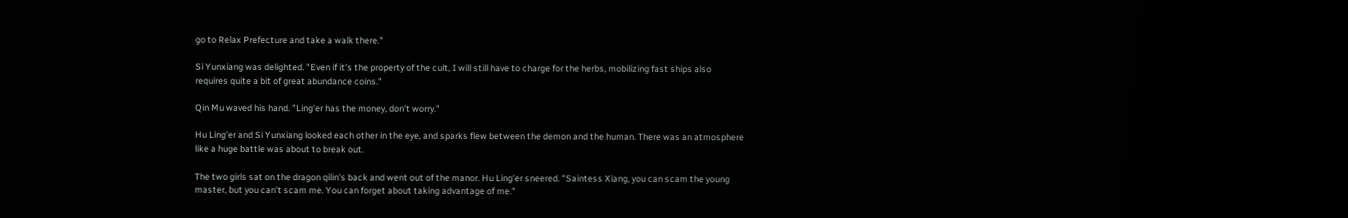go to Relax Prefecture and take a walk there."

Si Yunxiang was delighted. "Even if it's the property of the cult, I will still have to charge for the herbs, mobilizing fast ships also requires quite a bit of great abundance coins."

Qin Mu waved his hand. "Ling'er has the money, don't worry."

Hu Ling'er and Si Yunxiang looked each other in the eye, and sparks flew between the demon and the human. There was an atmosphere like a huge battle was about to break out.

The two girls sat on the dragon qilin's back and went out of the manor. Hu Ling'er sneered. "Saintess Xiang, you can scam the young master, but you can't scam me. You can forget about taking advantage of me."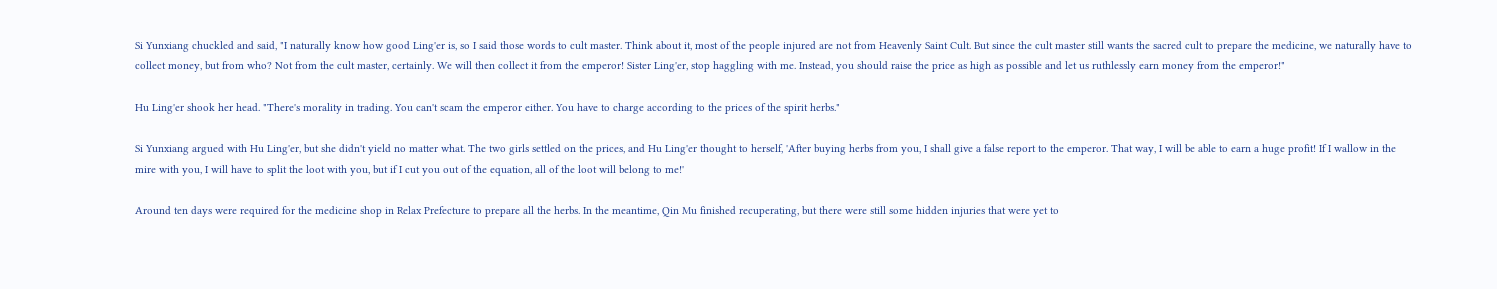Si Yunxiang chuckled and said, "I naturally know how good Ling'er is, so I said those words to cult master. Think about it, most of the people injured are not from Heavenly Saint Cult. But since the cult master still wants the sacred cult to prepare the medicine, we naturally have to collect money, but from who? Not from the cult master, certainly. We will then collect it from the emperor! Sister Ling'er, stop haggling with me. Instead, you should raise the price as high as possible and let us ruthlessly earn money from the emperor!"

Hu Ling'er shook her head. "There's morality in trading. You can't scam the emperor either. You have to charge according to the prices of the spirit herbs."

Si Yunxiang argued with Hu Ling'er, but she didn't yield no matter what. The two girls settled on the prices, and Hu Ling'er thought to herself, 'After buying herbs from you, I shall give a false report to the emperor. That way, I will be able to earn a huge profit! If I wallow in the mire with you, I will have to split the loot with you, but if I cut you out of the equation, all of the loot will belong to me!'

Around ten days were required for the medicine shop in Relax Prefecture to prepare all the herbs. In the meantime, Qin Mu finished recuperating, but there were still some hidden injuries that were yet to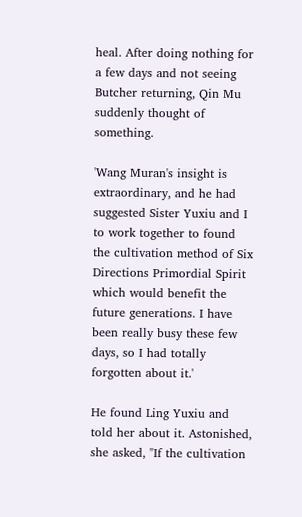heal. After doing nothing for a few days and not seeing Butcher returning, Qin Mu suddenly thought of something.

'Wang Muran's insight is extraordinary, and he had suggested Sister Yuxiu and I to work together to found the cultivation method of Six Directions Primordial Spirit which would benefit the future generations. I have been really busy these few days, so I had totally forgotten about it.'

He found Ling Yuxiu and told her about it. Astonished, she asked, "If the cultivation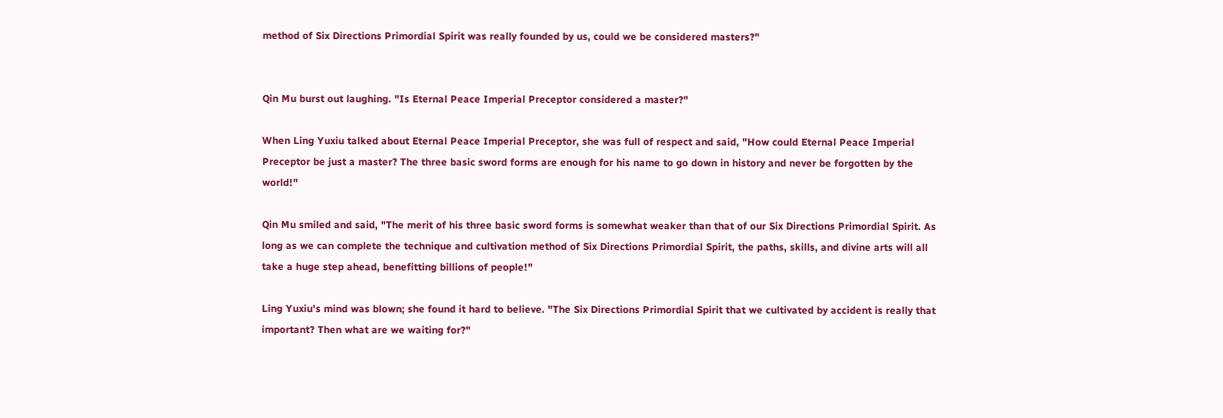method of Six Directions Primordial Spirit was really founded by us, could we be considered masters?"


Qin Mu burst out laughing. "Is Eternal Peace Imperial Preceptor considered a master?"

When Ling Yuxiu talked about Eternal Peace Imperial Preceptor, she was full of respect and said, "How could Eternal Peace Imperial Preceptor be just a master? The three basic sword forms are enough for his name to go down in history and never be forgotten by the world!"

Qin Mu smiled and said, "The merit of his three basic sword forms is somewhat weaker than that of our Six Directions Primordial Spirit. As long as we can complete the technique and cultivation method of Six Directions Primordial Spirit, the paths, skills, and divine arts will all take a huge step ahead, benefitting billions of people!"

Ling Yuxiu's mind was blown; she found it hard to believe. "The Six Directions Primordial Spirit that we cultivated by accident is really that important? Then what are we waiting for?"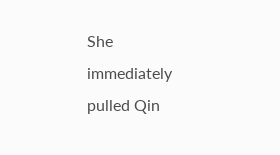She immediately pulled Qin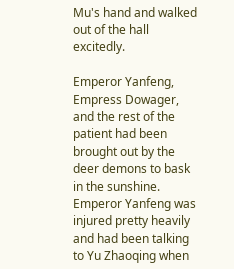Mu's hand and walked out of the hall excitedly.

Emperor Yanfeng, Empress Dowager, and the rest of the patient had been brought out by the deer demons to bask in the sunshine. Emperor Yanfeng was injured pretty heavily and had been talking to Yu Zhaoqing when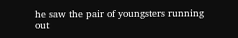he saw the pair of youngsters running out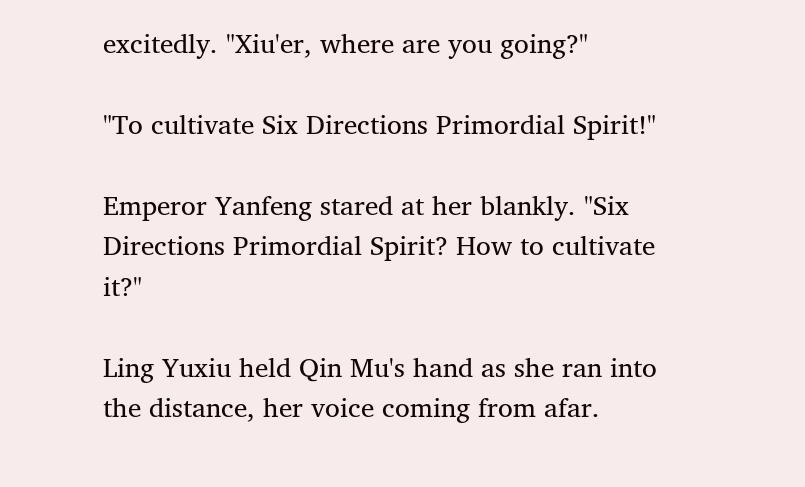excitedly. "Xiu'er, where are you going?"

"To cultivate Six Directions Primordial Spirit!"

Emperor Yanfeng stared at her blankly. "Six Directions Primordial Spirit? How to cultivate it?"

Ling Yuxiu held Qin Mu's hand as she ran into the distance, her voice coming from afar.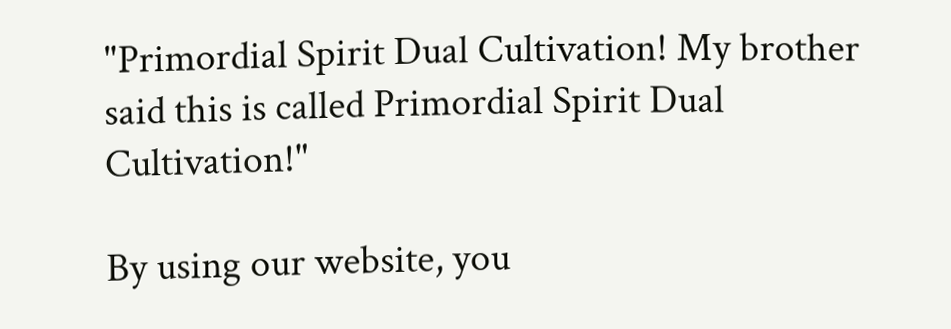"Primordial Spirit Dual Cultivation! My brother said this is called Primordial Spirit Dual Cultivation!"

By using our website, you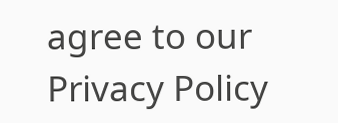agree to our Privacy Policy